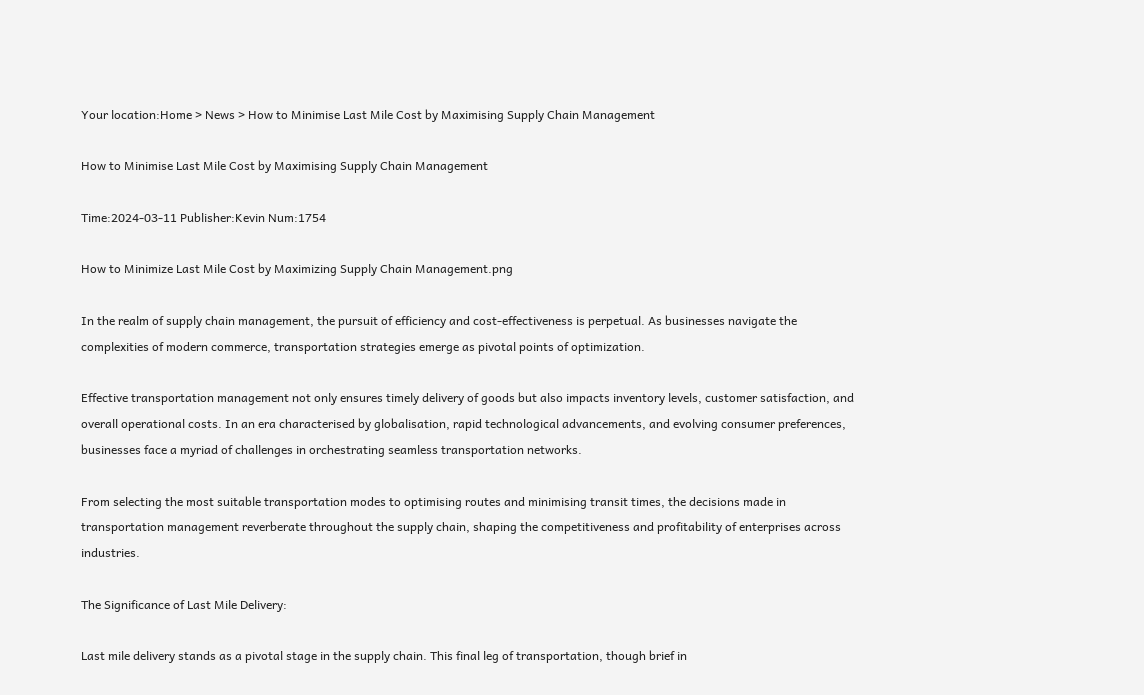Your location:Home > News > How to Minimise Last Mile Cost by Maximising Supply Chain Management

How to Minimise Last Mile Cost by Maximising Supply Chain Management

Time:2024-03-11 Publisher:Kevin Num:1754

How to Minimize Last Mile Cost by Maximizing Supply Chain Management.png

In the realm of supply chain management, the pursuit of efficiency and cost-effectiveness is perpetual. As businesses navigate the complexities of modern commerce, transportation strategies emerge as pivotal points of optimization.

Effective transportation management not only ensures timely delivery of goods but also impacts inventory levels, customer satisfaction, and overall operational costs. In an era characterised by globalisation, rapid technological advancements, and evolving consumer preferences, businesses face a myriad of challenges in orchestrating seamless transportation networks.

From selecting the most suitable transportation modes to optimising routes and minimising transit times, the decisions made in transportation management reverberate throughout the supply chain, shaping the competitiveness and profitability of enterprises across industries.

The Significance of Last Mile Delivery:

Last mile delivery stands as a pivotal stage in the supply chain. This final leg of transportation, though brief in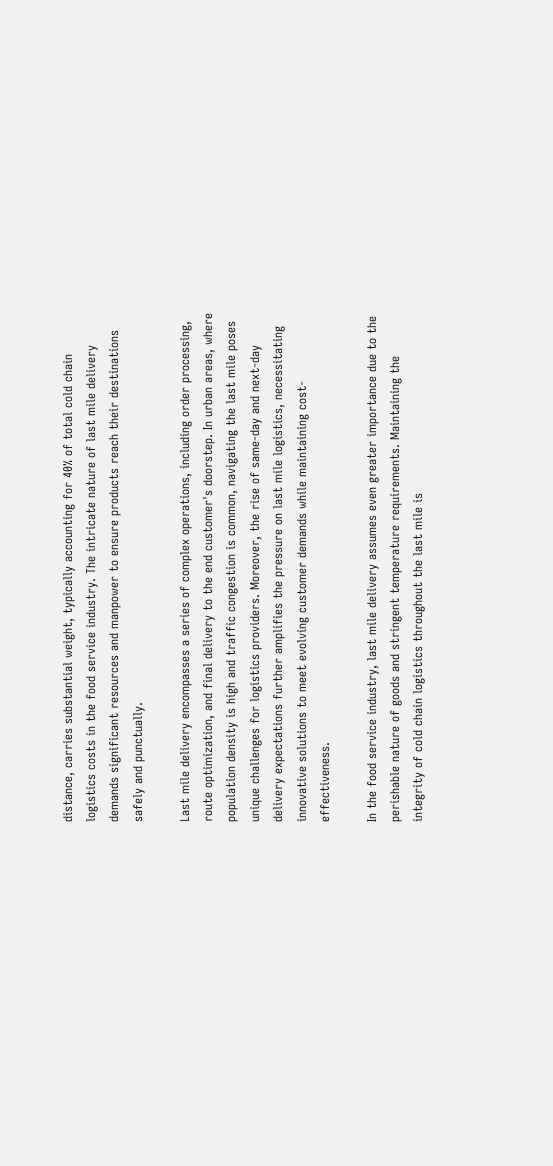distance, carries substantial weight, typically accounting for 40% of total cold chain logistics costs in the food service industry. The intricate nature of last mile delivery demands significant resources and manpower to ensure products reach their destinations safely and punctually.

Last mile delivery encompasses a series of complex operations, including order processing, route optimization, and final delivery to the end customer's doorstep. In urban areas, where population density is high and traffic congestion is common, navigating the last mile poses unique challenges for logistics providers. Moreover, the rise of same-day and next-day delivery expectations further amplifies the pressure on last mile logistics, necessitating innovative solutions to meet evolving customer demands while maintaining cost-effectiveness.

In the food service industry, last mile delivery assumes even greater importance due to the perishable nature of goods and stringent temperature requirements. Maintaining the integrity of cold chain logistics throughout the last mile is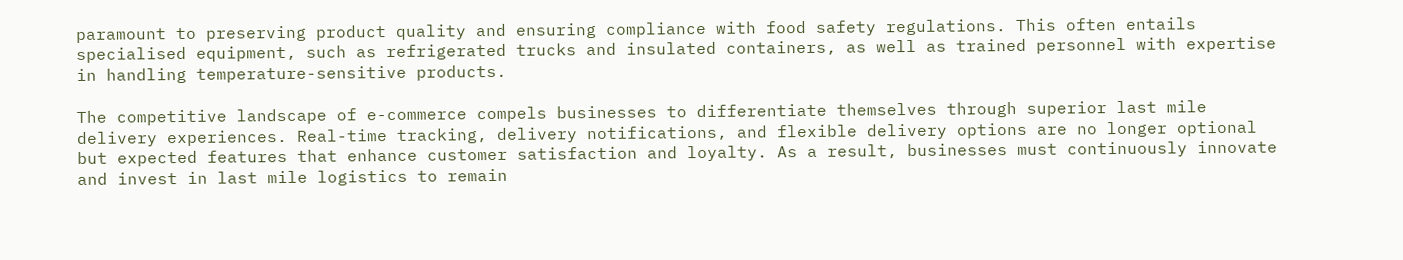paramount to preserving product quality and ensuring compliance with food safety regulations. This often entails specialised equipment, such as refrigerated trucks and insulated containers, as well as trained personnel with expertise in handling temperature-sensitive products.

The competitive landscape of e-commerce compels businesses to differentiate themselves through superior last mile delivery experiences. Real-time tracking, delivery notifications, and flexible delivery options are no longer optional but expected features that enhance customer satisfaction and loyalty. As a result, businesses must continuously innovate and invest in last mile logistics to remain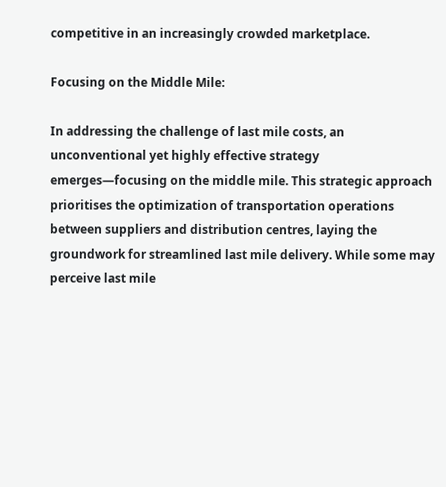competitive in an increasingly crowded marketplace.

Focusing on the Middle Mile:

In addressing the challenge of last mile costs, an unconventional yet highly effective strategy emerges—focusing on the middle mile. This strategic approach prioritises the optimization of transportation operations between suppliers and distribution centres, laying the groundwork for streamlined last mile delivery. While some may perceive last mile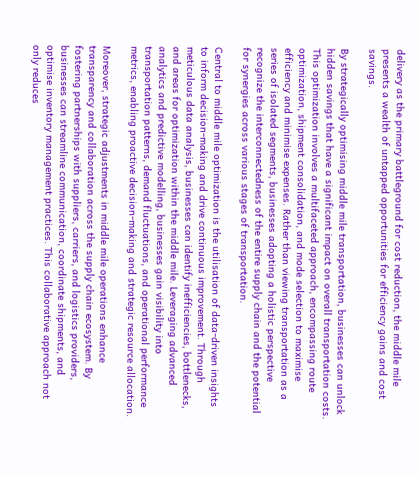delivery as the primary battleground for cost reduction, the middle mile presents a wealth of untapped opportunities for efficiency gains and cost savings.

By strategically optimising middle mile transportation, businesses can unlock hidden savings that have a significant impact on overall transportation costs. This optimization involves a multifaceted approach, encompassing route optimization, shipment consolidation, and mode selection to maximise efficiency and minimise expenses. Rather than viewing transportation as a series of isolated segments, businesses adopting a holistic perspective recognize the interconnectedness of the entire supply chain and the potential for synergies across various stages of transportation.

Central to middle mile optimization is the utilisation of data-driven insights to inform decision-making and drive continuous improvement. Through meticulous data analysis, businesses can identify inefficiencies, bottlenecks, and areas for optimization within the middle mile. Leveraging advanced analytics and predictive modelling, businesses gain visibility into transportation patterns, demand fluctuations, and operational performance metrics, enabling proactive decision-making and strategic resource allocation.

Moreover, strategic adjustments in middle mile operations enhance transparency and collaboration across the supply chain ecosystem. By fostering partnerships with suppliers, carriers, and logistics providers, businesses can streamline communication, coordinate shipments, and optimise inventory management practices. This collaborative approach not only reduces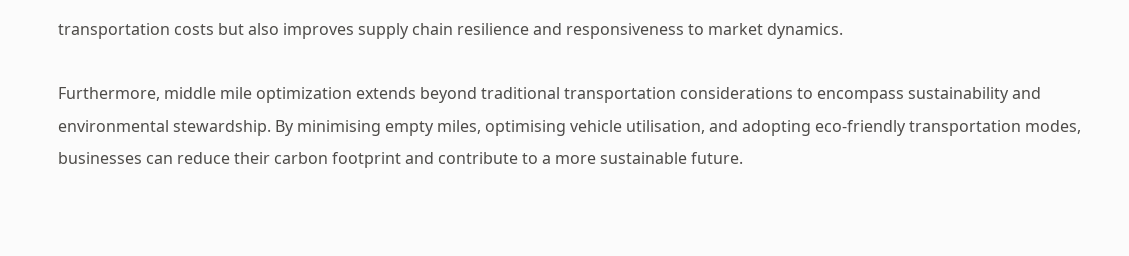transportation costs but also improves supply chain resilience and responsiveness to market dynamics.

Furthermore, middle mile optimization extends beyond traditional transportation considerations to encompass sustainability and environmental stewardship. By minimising empty miles, optimising vehicle utilisation, and adopting eco-friendly transportation modes, businesses can reduce their carbon footprint and contribute to a more sustainable future.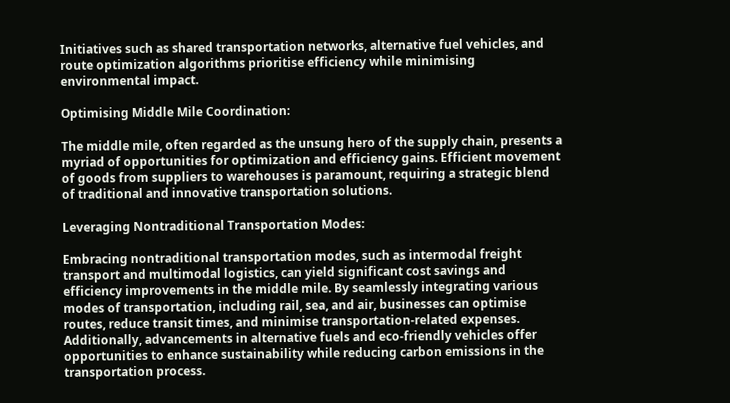Initiatives such as shared transportation networks, alternative fuel vehicles, and route optimization algorithms prioritise efficiency while minimising environmental impact.

Optimising Middle Mile Coordination:

The middle mile, often regarded as the unsung hero of the supply chain, presents a myriad of opportunities for optimization and efficiency gains. Efficient movement of goods from suppliers to warehouses is paramount, requiring a strategic blend of traditional and innovative transportation solutions.

Leveraging Nontraditional Transportation Modes:

Embracing nontraditional transportation modes, such as intermodal freight transport and multimodal logistics, can yield significant cost savings and efficiency improvements in the middle mile. By seamlessly integrating various modes of transportation, including rail, sea, and air, businesses can optimise routes, reduce transit times, and minimise transportation-related expenses. Additionally, advancements in alternative fuels and eco-friendly vehicles offer opportunities to enhance sustainability while reducing carbon emissions in the transportation process.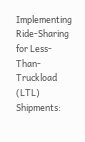Implementing Ride-Sharing for Less-Than-Truckload (LTL) Shipments: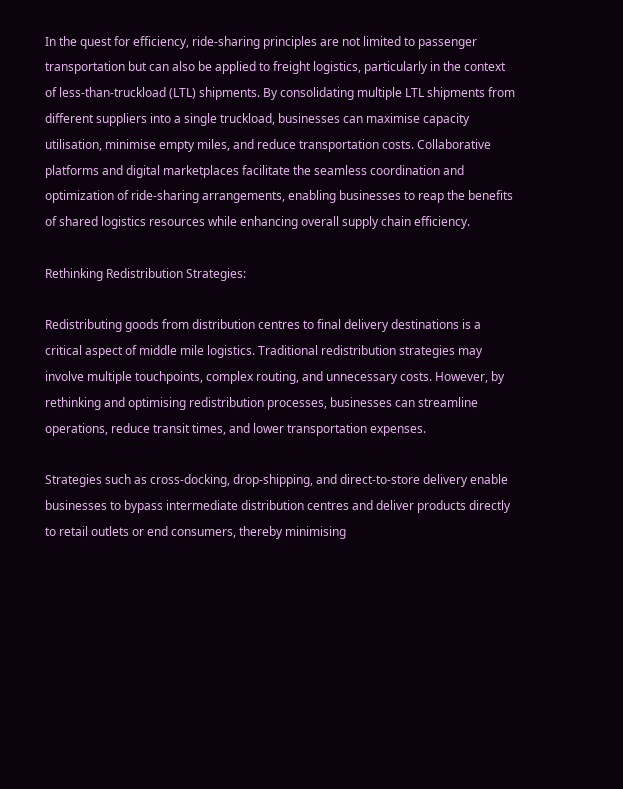In the quest for efficiency, ride-sharing principles are not limited to passenger transportation but can also be applied to freight logistics, particularly in the context of less-than-truckload (LTL) shipments. By consolidating multiple LTL shipments from different suppliers into a single truckload, businesses can maximise capacity utilisation, minimise empty miles, and reduce transportation costs. Collaborative platforms and digital marketplaces facilitate the seamless coordination and optimization of ride-sharing arrangements, enabling businesses to reap the benefits of shared logistics resources while enhancing overall supply chain efficiency.

Rethinking Redistribution Strategies:

Redistributing goods from distribution centres to final delivery destinations is a critical aspect of middle mile logistics. Traditional redistribution strategies may involve multiple touchpoints, complex routing, and unnecessary costs. However, by rethinking and optimising redistribution processes, businesses can streamline operations, reduce transit times, and lower transportation expenses.

Strategies such as cross-docking, drop-shipping, and direct-to-store delivery enable businesses to bypass intermediate distribution centres and deliver products directly to retail outlets or end consumers, thereby minimising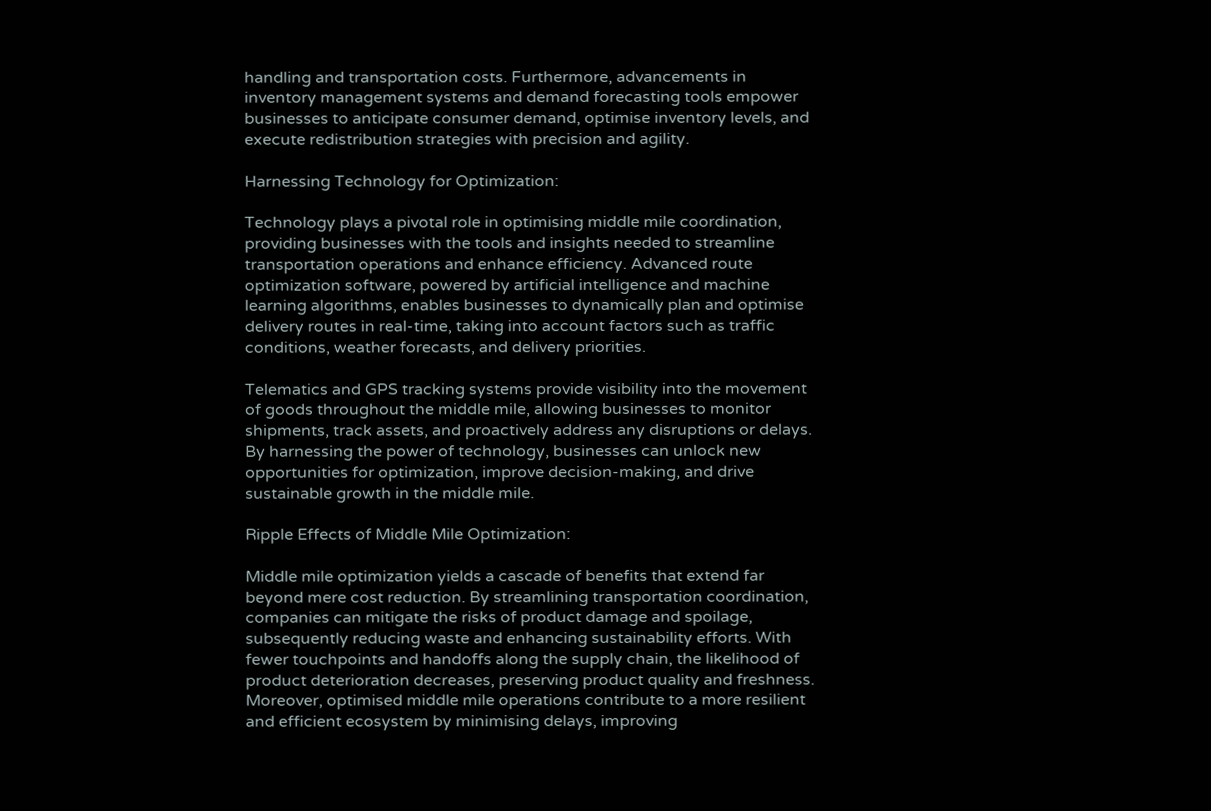handling and transportation costs. Furthermore, advancements in inventory management systems and demand forecasting tools empower businesses to anticipate consumer demand, optimise inventory levels, and execute redistribution strategies with precision and agility.

Harnessing Technology for Optimization:

Technology plays a pivotal role in optimising middle mile coordination, providing businesses with the tools and insights needed to streamline transportation operations and enhance efficiency. Advanced route optimization software, powered by artificial intelligence and machine learning algorithms, enables businesses to dynamically plan and optimise delivery routes in real-time, taking into account factors such as traffic conditions, weather forecasts, and delivery priorities.

Telematics and GPS tracking systems provide visibility into the movement of goods throughout the middle mile, allowing businesses to monitor shipments, track assets, and proactively address any disruptions or delays. By harnessing the power of technology, businesses can unlock new opportunities for optimization, improve decision-making, and drive sustainable growth in the middle mile.

Ripple Effects of Middle Mile Optimization:

Middle mile optimization yields a cascade of benefits that extend far beyond mere cost reduction. By streamlining transportation coordination, companies can mitigate the risks of product damage and spoilage, subsequently reducing waste and enhancing sustainability efforts. With fewer touchpoints and handoffs along the supply chain, the likelihood of product deterioration decreases, preserving product quality and freshness. Moreover, optimised middle mile operations contribute to a more resilient and efficient ecosystem by minimising delays, improving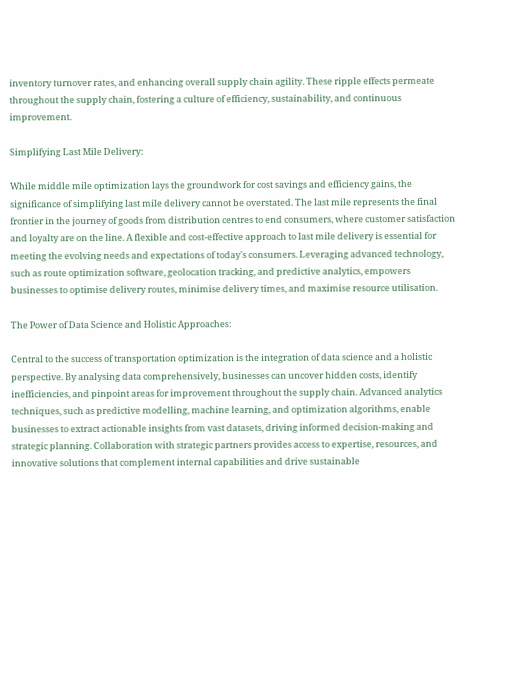inventory turnover rates, and enhancing overall supply chain agility. These ripple effects permeate throughout the supply chain, fostering a culture of efficiency, sustainability, and continuous improvement.

Simplifying Last Mile Delivery:

While middle mile optimization lays the groundwork for cost savings and efficiency gains, the significance of simplifying last mile delivery cannot be overstated. The last mile represents the final frontier in the journey of goods from distribution centres to end consumers, where customer satisfaction and loyalty are on the line. A flexible and cost-effective approach to last mile delivery is essential for meeting the evolving needs and expectations of today's consumers. Leveraging advanced technology, such as route optimization software, geolocation tracking, and predictive analytics, empowers businesses to optimise delivery routes, minimise delivery times, and maximise resource utilisation.

The Power of Data Science and Holistic Approaches:

Central to the success of transportation optimization is the integration of data science and a holistic perspective. By analysing data comprehensively, businesses can uncover hidden costs, identify inefficiencies, and pinpoint areas for improvement throughout the supply chain. Advanced analytics techniques, such as predictive modelling, machine learning, and optimization algorithms, enable businesses to extract actionable insights from vast datasets, driving informed decision-making and strategic planning. Collaboration with strategic partners provides access to expertise, resources, and innovative solutions that complement internal capabilities and drive sustainable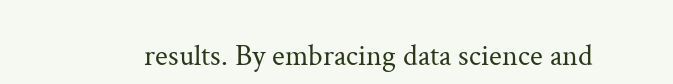results. By embracing data science and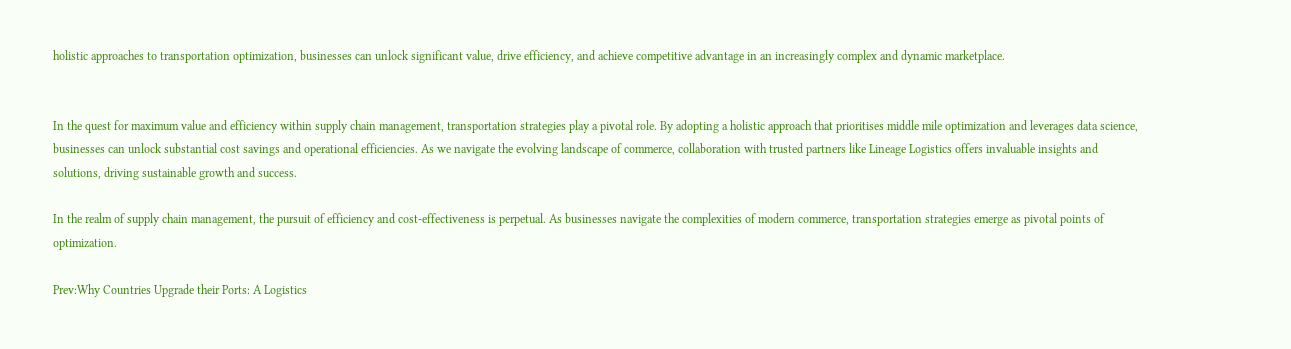holistic approaches to transportation optimization, businesses can unlock significant value, drive efficiency, and achieve competitive advantage in an increasingly complex and dynamic marketplace.


In the quest for maximum value and efficiency within supply chain management, transportation strategies play a pivotal role. By adopting a holistic approach that prioritises middle mile optimization and leverages data science, businesses can unlock substantial cost savings and operational efficiencies. As we navigate the evolving landscape of commerce, collaboration with trusted partners like Lineage Logistics offers invaluable insights and solutions, driving sustainable growth and success.

In the realm of supply chain management, the pursuit of efficiency and cost-effectiveness is perpetual. As businesses navigate the complexities of modern commerce, transportation strategies emerge as pivotal points of optimization.

Prev:Why Countries Upgrade their Ports: A Logistics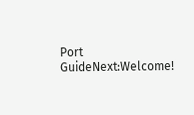Port GuideNext:Welcome!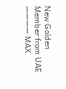New Golden Member from UAE ———— MAX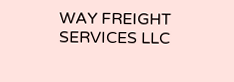WAY FREIGHT SERVICES LLC